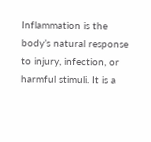Inflammation is the body’s natural response to injury, infection, or harmful stimuli. It is a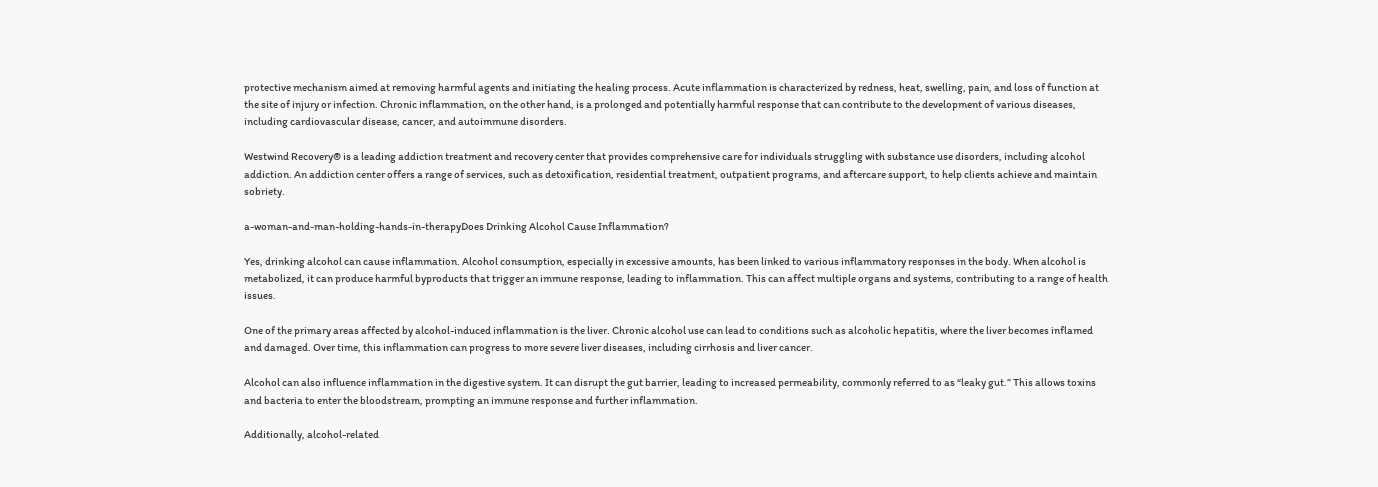protective mechanism aimed at removing harmful agents and initiating the healing process. Acute inflammation is characterized by redness, heat, swelling, pain, and loss of function at the site of injury or infection. Chronic inflammation, on the other hand, is a prolonged and potentially harmful response that can contribute to the development of various diseases, including cardiovascular disease, cancer, and autoimmune disorders.

Westwind Recovery® is a leading addiction treatment and recovery center that provides comprehensive care for individuals struggling with substance use disorders, including alcohol addiction. An addiction center offers a range of services, such as detoxification, residential treatment, outpatient programs, and aftercare support, to help clients achieve and maintain sobriety.

a-woman-and-man-holding-hands-in-therapyDoes Drinking Alcohol Cause Inflammation?

Yes, drinking alcohol can cause inflammation. Alcohol consumption, especially in excessive amounts, has been linked to various inflammatory responses in the body. When alcohol is metabolized, it can produce harmful byproducts that trigger an immune response, leading to inflammation. This can affect multiple organs and systems, contributing to a range of health issues.

One of the primary areas affected by alcohol-induced inflammation is the liver. Chronic alcohol use can lead to conditions such as alcoholic hepatitis, where the liver becomes inflamed and damaged. Over time, this inflammation can progress to more severe liver diseases, including cirrhosis and liver cancer.

Alcohol can also influence inflammation in the digestive system. It can disrupt the gut barrier, leading to increased permeability, commonly referred to as “leaky gut.” This allows toxins and bacteria to enter the bloodstream, prompting an immune response and further inflammation.

Additionally, alcohol-related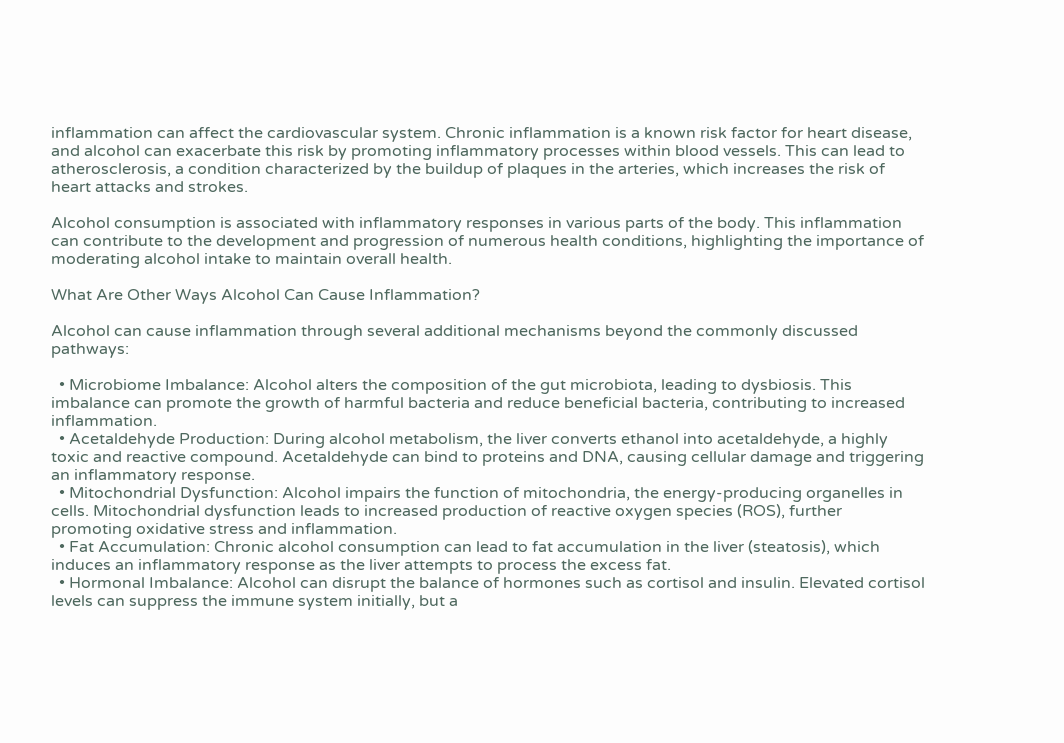inflammation can affect the cardiovascular system. Chronic inflammation is a known risk factor for heart disease, and alcohol can exacerbate this risk by promoting inflammatory processes within blood vessels. This can lead to atherosclerosis, a condition characterized by the buildup of plaques in the arteries, which increases the risk of heart attacks and strokes.

Alcohol consumption is associated with inflammatory responses in various parts of the body. This inflammation can contribute to the development and progression of numerous health conditions, highlighting the importance of moderating alcohol intake to maintain overall health.

What Are Other Ways Alcohol Can Cause Inflammation?

Alcohol can cause inflammation through several additional mechanisms beyond the commonly discussed pathways:

  • Microbiome Imbalance: Alcohol alters the composition of the gut microbiota, leading to dysbiosis. This imbalance can promote the growth of harmful bacteria and reduce beneficial bacteria, contributing to increased inflammation.
  • Acetaldehyde Production: During alcohol metabolism, the liver converts ethanol into acetaldehyde, a highly toxic and reactive compound. Acetaldehyde can bind to proteins and DNA, causing cellular damage and triggering an inflammatory response.
  • Mitochondrial Dysfunction: Alcohol impairs the function of mitochondria, the energy-producing organelles in cells. Mitochondrial dysfunction leads to increased production of reactive oxygen species (ROS), further promoting oxidative stress and inflammation.
  • Fat Accumulation: Chronic alcohol consumption can lead to fat accumulation in the liver (steatosis), which induces an inflammatory response as the liver attempts to process the excess fat.
  • Hormonal Imbalance: Alcohol can disrupt the balance of hormones such as cortisol and insulin. Elevated cortisol levels can suppress the immune system initially, but a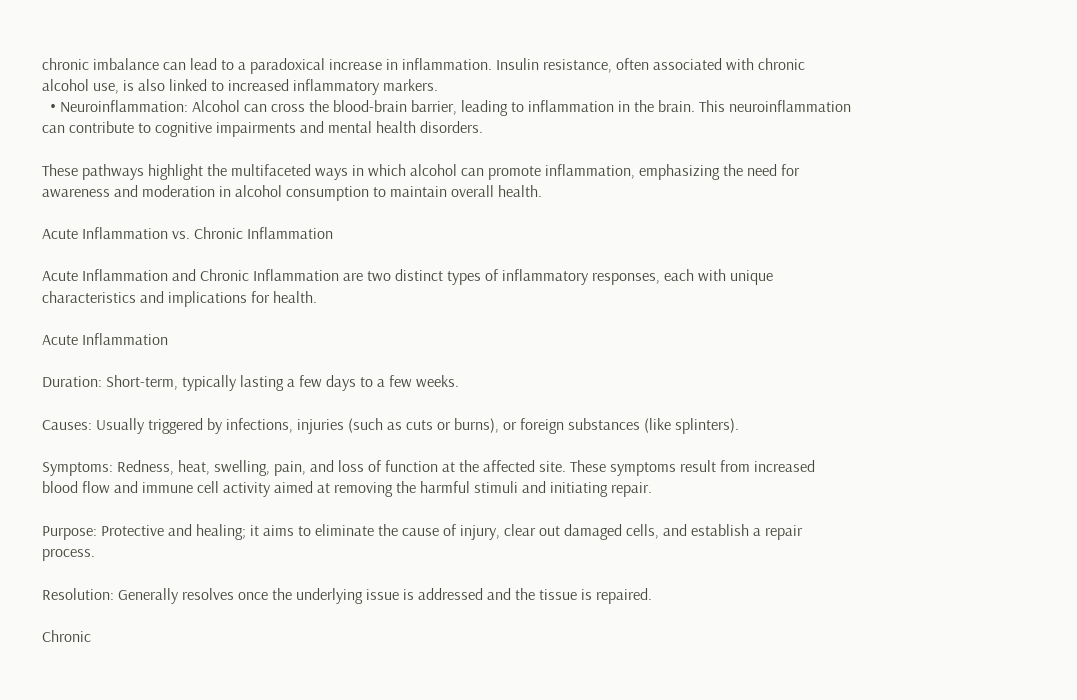chronic imbalance can lead to a paradoxical increase in inflammation. Insulin resistance, often associated with chronic alcohol use, is also linked to increased inflammatory markers.
  • Neuroinflammation: Alcohol can cross the blood-brain barrier, leading to inflammation in the brain. This neuroinflammation can contribute to cognitive impairments and mental health disorders.

These pathways highlight the multifaceted ways in which alcohol can promote inflammation, emphasizing the need for awareness and moderation in alcohol consumption to maintain overall health.

Acute Inflammation vs. Chronic Inflammation

Acute Inflammation and Chronic Inflammation are two distinct types of inflammatory responses, each with unique characteristics and implications for health.

Acute Inflammation

Duration: Short-term, typically lasting a few days to a few weeks.

Causes: Usually triggered by infections, injuries (such as cuts or burns), or foreign substances (like splinters).

Symptoms: Redness, heat, swelling, pain, and loss of function at the affected site. These symptoms result from increased blood flow and immune cell activity aimed at removing the harmful stimuli and initiating repair.

Purpose: Protective and healing; it aims to eliminate the cause of injury, clear out damaged cells, and establish a repair process.

Resolution: Generally resolves once the underlying issue is addressed and the tissue is repaired.

Chronic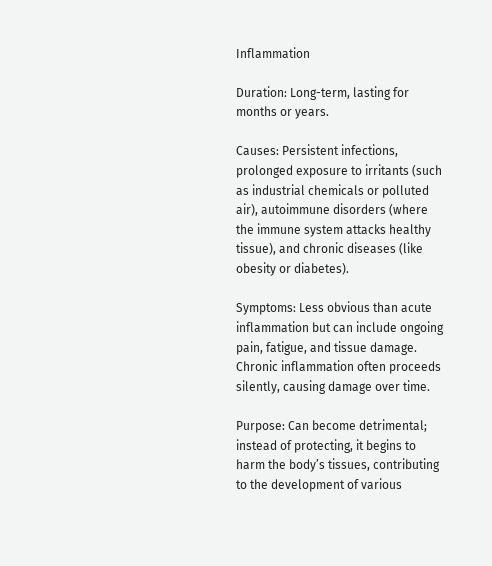Inflammation

Duration: Long-term, lasting for months or years.

Causes: Persistent infections, prolonged exposure to irritants (such as industrial chemicals or polluted air), autoimmune disorders (where the immune system attacks healthy tissue), and chronic diseases (like obesity or diabetes).

Symptoms: Less obvious than acute inflammation but can include ongoing pain, fatigue, and tissue damage. Chronic inflammation often proceeds silently, causing damage over time.

Purpose: Can become detrimental; instead of protecting, it begins to harm the body’s tissues, contributing to the development of various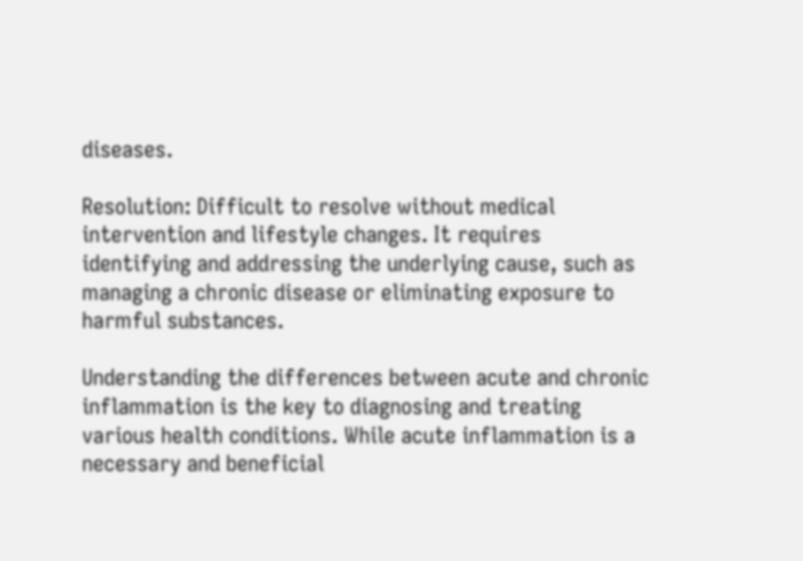diseases.

Resolution: Difficult to resolve without medical intervention and lifestyle changes. It requires identifying and addressing the underlying cause, such as managing a chronic disease or eliminating exposure to harmful substances.

Understanding the differences between acute and chronic inflammation is the key to diagnosing and treating various health conditions. While acute inflammation is a necessary and beneficial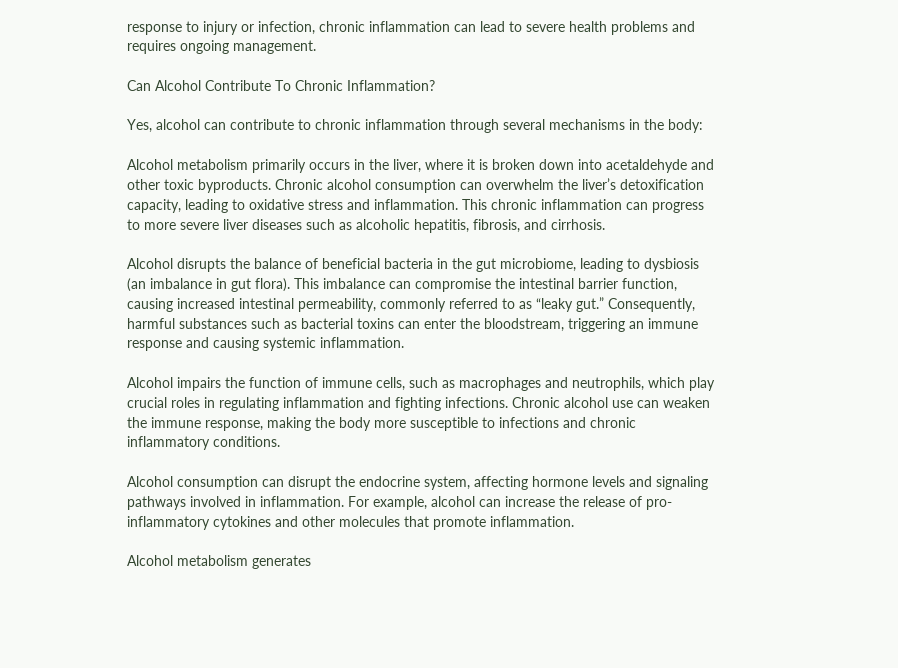response to injury or infection, chronic inflammation can lead to severe health problems and requires ongoing management.

Can Alcohol Contribute To Chronic Inflammation?

Yes, alcohol can contribute to chronic inflammation through several mechanisms in the body:

Alcohol metabolism primarily occurs in the liver, where it is broken down into acetaldehyde and other toxic byproducts. Chronic alcohol consumption can overwhelm the liver’s detoxification capacity, leading to oxidative stress and inflammation. This chronic inflammation can progress to more severe liver diseases such as alcoholic hepatitis, fibrosis, and cirrhosis.

Alcohol disrupts the balance of beneficial bacteria in the gut microbiome, leading to dysbiosis (an imbalance in gut flora). This imbalance can compromise the intestinal barrier function, causing increased intestinal permeability, commonly referred to as “leaky gut.” Consequently, harmful substances such as bacterial toxins can enter the bloodstream, triggering an immune response and causing systemic inflammation.

Alcohol impairs the function of immune cells, such as macrophages and neutrophils, which play crucial roles in regulating inflammation and fighting infections. Chronic alcohol use can weaken the immune response, making the body more susceptible to infections and chronic inflammatory conditions.

Alcohol consumption can disrupt the endocrine system, affecting hormone levels and signaling pathways involved in inflammation. For example, alcohol can increase the release of pro-inflammatory cytokines and other molecules that promote inflammation.

Alcohol metabolism generates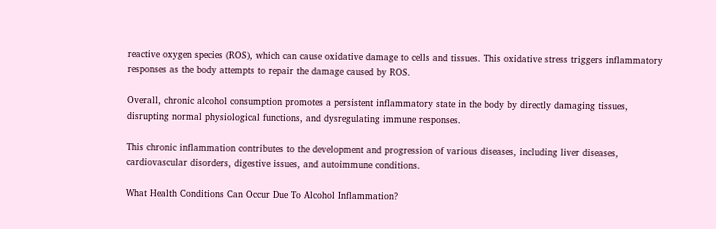reactive oxygen species (ROS), which can cause oxidative damage to cells and tissues. This oxidative stress triggers inflammatory responses as the body attempts to repair the damage caused by ROS.

Overall, chronic alcohol consumption promotes a persistent inflammatory state in the body by directly damaging tissues, disrupting normal physiological functions, and dysregulating immune responses.

This chronic inflammation contributes to the development and progression of various diseases, including liver diseases, cardiovascular disorders, digestive issues, and autoimmune conditions.

What Health Conditions Can Occur Due To Alcohol Inflammation?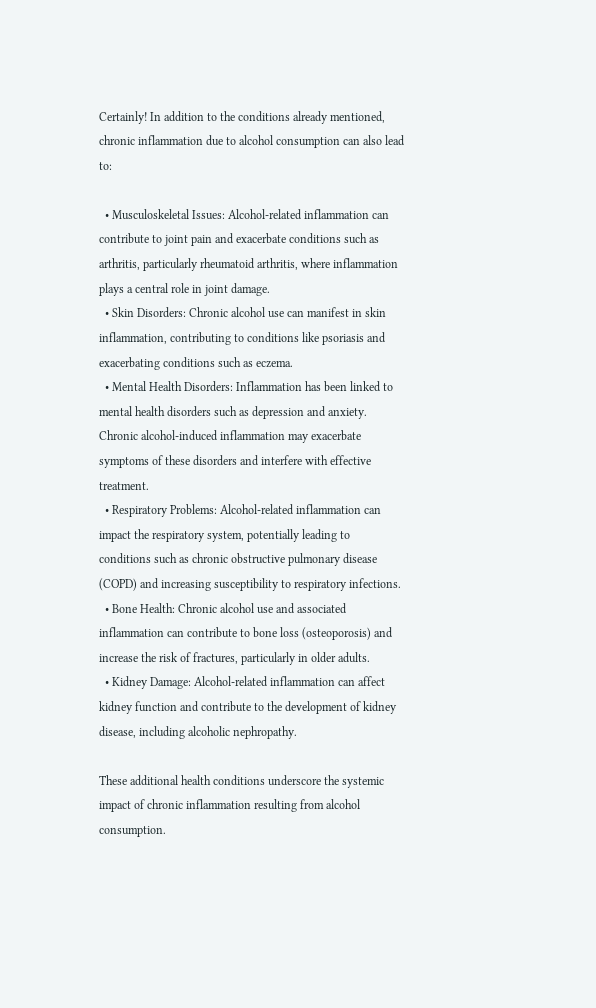Certainly! In addition to the conditions already mentioned, chronic inflammation due to alcohol consumption can also lead to:

  • Musculoskeletal Issues: Alcohol-related inflammation can contribute to joint pain and exacerbate conditions such as arthritis, particularly rheumatoid arthritis, where inflammation plays a central role in joint damage.
  • Skin Disorders: Chronic alcohol use can manifest in skin inflammation, contributing to conditions like psoriasis and exacerbating conditions such as eczema.
  • Mental Health Disorders: Inflammation has been linked to mental health disorders such as depression and anxiety. Chronic alcohol-induced inflammation may exacerbate symptoms of these disorders and interfere with effective treatment.
  • Respiratory Problems: Alcohol-related inflammation can impact the respiratory system, potentially leading to conditions such as chronic obstructive pulmonary disease (COPD) and increasing susceptibility to respiratory infections.
  • Bone Health: Chronic alcohol use and associated inflammation can contribute to bone loss (osteoporosis) and increase the risk of fractures, particularly in older adults.
  • Kidney Damage: Alcohol-related inflammation can affect kidney function and contribute to the development of kidney disease, including alcoholic nephropathy.

These additional health conditions underscore the systemic impact of chronic inflammation resulting from alcohol consumption.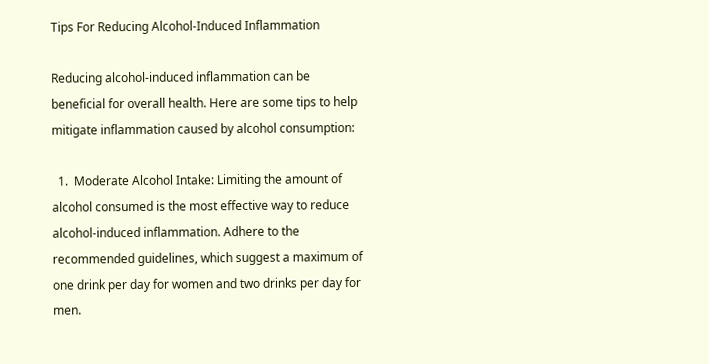Tips For Reducing Alcohol-Induced Inflammation

Reducing alcohol-induced inflammation can be beneficial for overall health. Here are some tips to help mitigate inflammation caused by alcohol consumption:

  1.  Moderate Alcohol Intake: Limiting the amount of alcohol consumed is the most effective way to reduce alcohol-induced inflammation. Adhere to the recommended guidelines, which suggest a maximum of one drink per day for women and two drinks per day for men.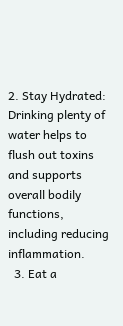2. Stay Hydrated: Drinking plenty of water helps to flush out toxins and supports overall bodily functions, including reducing inflammation.
  3. Eat a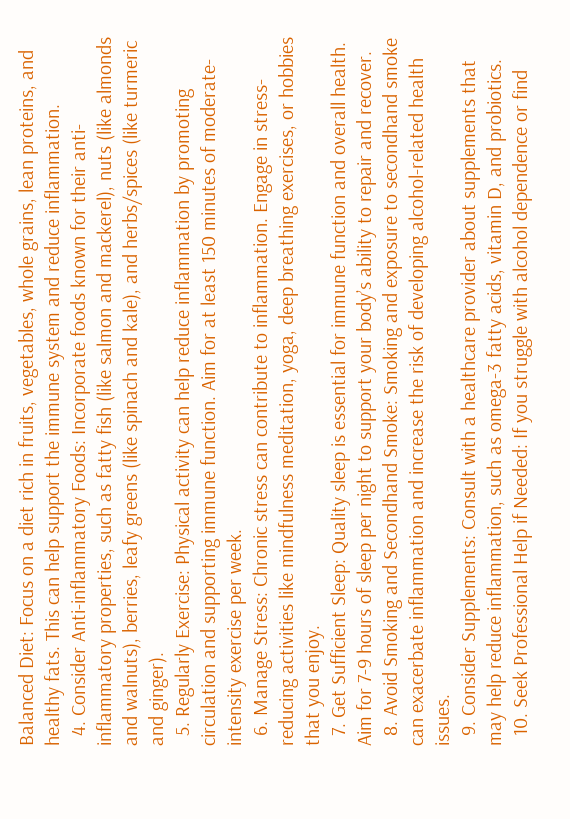Balanced Diet: Focus on a diet rich in fruits, vegetables, whole grains, lean proteins, and healthy fats. This can help support the immune system and reduce inflammation.
  4. Consider Anti-inflammatory Foods: Incorporate foods known for their anti-inflammatory properties, such as fatty fish (like salmon and mackerel), nuts (like almonds and walnuts), berries, leafy greens (like spinach and kale), and herbs/spices (like turmeric and ginger).
  5. Regularly Exercise: Physical activity can help reduce inflammation by promoting circulation and supporting immune function. Aim for at least 150 minutes of moderate-intensity exercise per week.
  6. Manage Stress: Chronic stress can contribute to inflammation. Engage in stress-reducing activities like mindfulness meditation, yoga, deep breathing exercises, or hobbies that you enjoy.
  7. Get Sufficient Sleep: Quality sleep is essential for immune function and overall health. Aim for 7-9 hours of sleep per night to support your body’s ability to repair and recover.
  8. Avoid Smoking and Secondhand Smoke: Smoking and exposure to secondhand smoke can exacerbate inflammation and increase the risk of developing alcohol-related health issues.
  9. Consider Supplements: Consult with a healthcare provider about supplements that may help reduce inflammation, such as omega-3 fatty acids, vitamin D, and probiotics.
  10. Seek Professional Help if Needed: If you struggle with alcohol dependence or find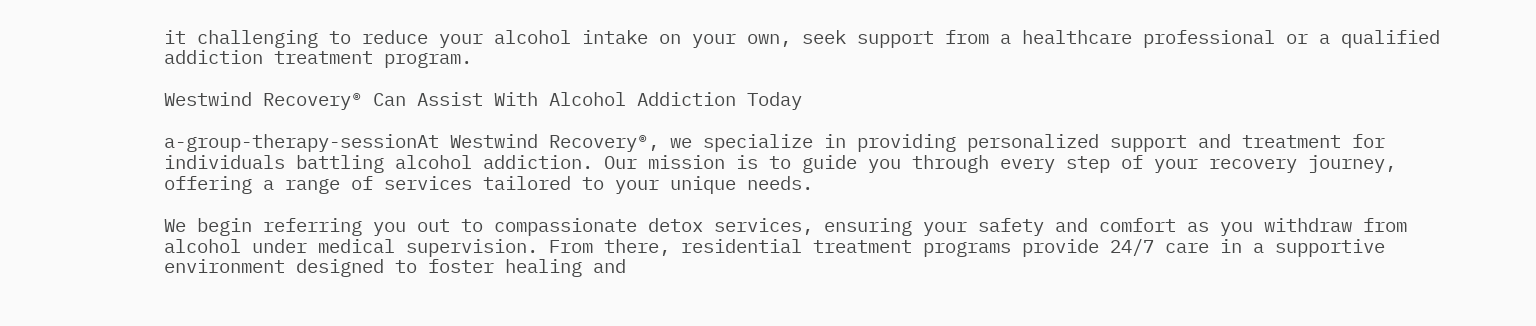it challenging to reduce your alcohol intake on your own, seek support from a healthcare professional or a qualified addiction treatment program.

Westwind Recovery® Can Assist With Alcohol Addiction Today

a-group-therapy-sessionAt Westwind Recovery®, we specialize in providing personalized support and treatment for individuals battling alcohol addiction. Our mission is to guide you through every step of your recovery journey, offering a range of services tailored to your unique needs.

We begin referring you out to compassionate detox services, ensuring your safety and comfort as you withdraw from alcohol under medical supervision. From there, residential treatment programs provide 24/7 care in a supportive environment designed to foster healing and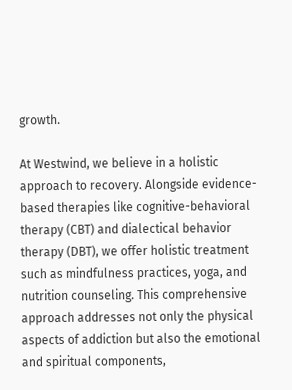growth.

At Westwind, we believe in a holistic approach to recovery. Alongside evidence-based therapies like cognitive-behavioral therapy (CBT) and dialectical behavior therapy (DBT), we offer holistic treatment such as mindfulness practices, yoga, and nutrition counseling. This comprehensive approach addresses not only the physical aspects of addiction but also the emotional and spiritual components,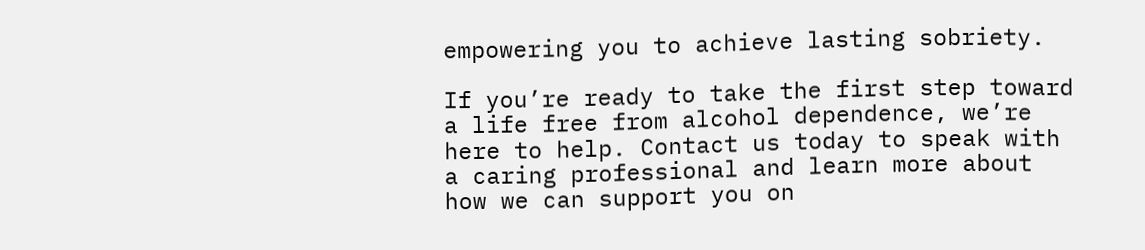empowering you to achieve lasting sobriety.

If you’re ready to take the first step toward a life free from alcohol dependence, we’re here to help. Contact us today to speak with a caring professional and learn more about how we can support you on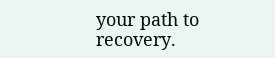your path to recovery.